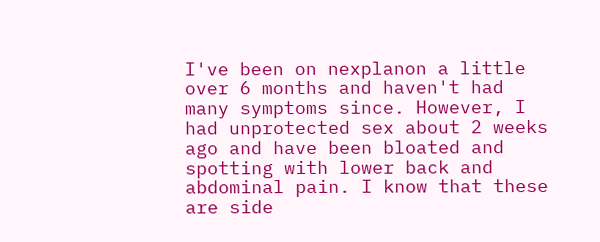I've been on nexplanon a little over 6 months and haven't had many symptoms since. However, I had unprotected sex about 2 weeks ago and have been bloated and spotting with lower back and abdominal pain. I know that these are side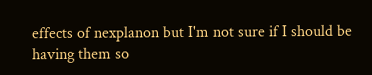effects of nexplanon but I'm not sure if I should be having them so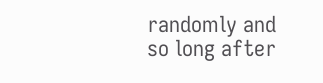randomly and so long after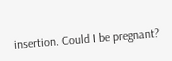insertion. Could I be pregnant?